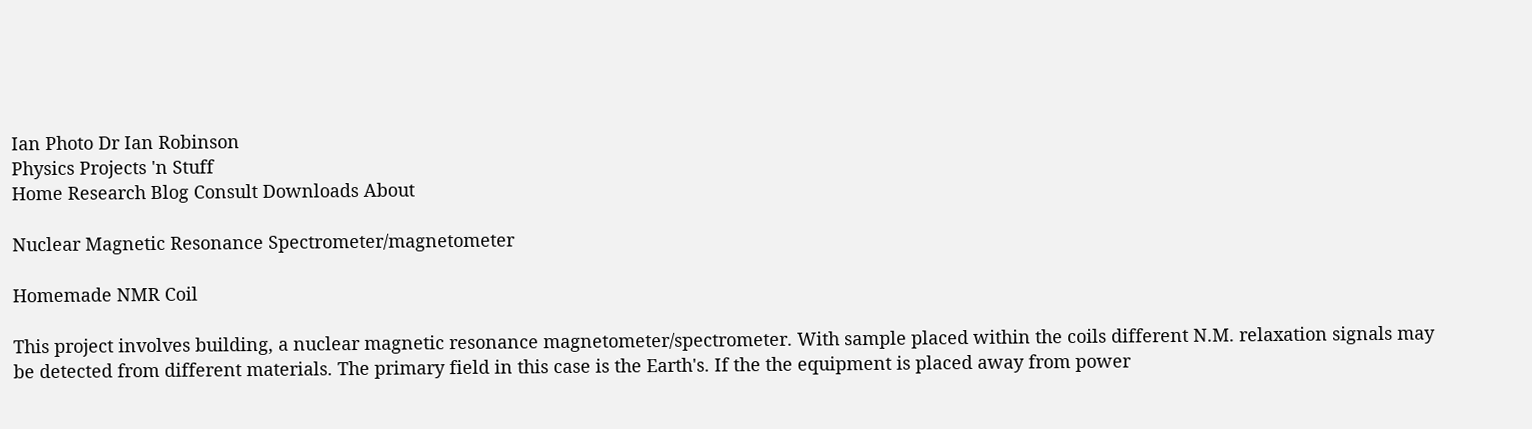Ian Photo Dr Ian Robinson
Physics Projects 'n Stuff
Home Research Blog Consult Downloads About

Nuclear Magnetic Resonance Spectrometer/magnetometer

Homemade NMR Coil

This project involves building, a nuclear magnetic resonance magnetometer/spectrometer. With sample placed within the coils different N.M. relaxation signals may be detected from different materials. The primary field in this case is the Earth's. If the the equipment is placed away from power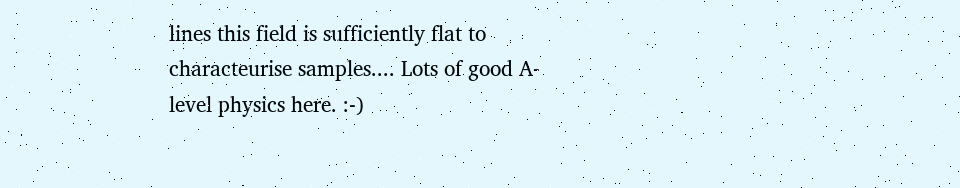lines this field is sufficiently flat to characteurise samples.... Lots of good A-level physics here. :-)